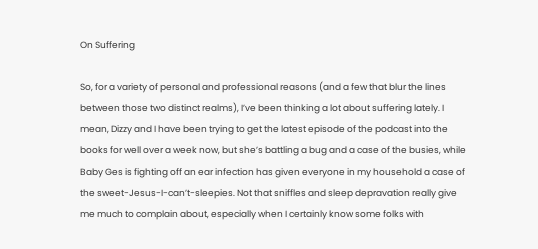On Suffering

So, for a variety of personal and professional reasons (and a few that blur the lines between those two distinct realms), I’ve been thinking a lot about suffering lately. I mean, Dizzy and I have been trying to get the latest episode of the podcast into the books for well over a week now, but she’s battling a bug and a case of the busies, while Baby Ges is fighting off an ear infection has given everyone in my household a case of the sweet-Jesus-I-can’t-sleepies. Not that sniffles and sleep depravation really give me much to complain about, especially when I certainly know some folks with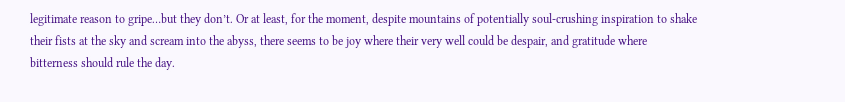legitimate reason to gripe…but they don’t. Or at least, for the moment, despite mountains of potentially soul-crushing inspiration to shake their fists at the sky and scream into the abyss, there seems to be joy where their very well could be despair, and gratitude where bitterness should rule the day.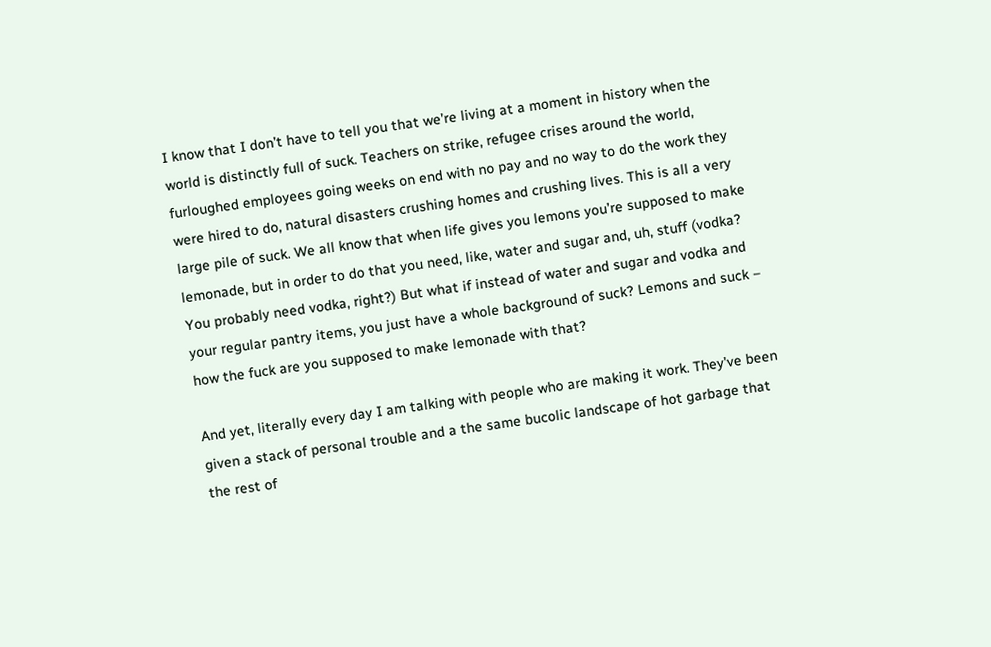I know that I don’t have to tell you that we’re living at a moment in history when the world is distinctly full of suck. Teachers on strike, refugee crises around the world, furloughed employees going weeks on end with no pay and no way to do the work they were hired to do, natural disasters crushing homes and crushing lives. This is all a very large pile of suck. We all know that when life gives you lemons you’re supposed to make lemonade, but in order to do that you need, like, water and sugar and, uh, stuff (vodka? You probably need vodka, right?) But what if instead of water and sugar and vodka and your regular pantry items, you just have a whole background of suck? Lemons and suck – how the fuck are you supposed to make lemonade with that?

And yet, literally every day I am talking with people who are making it work. They’ve been given a stack of personal trouble and a the same bucolic landscape of hot garbage that the rest of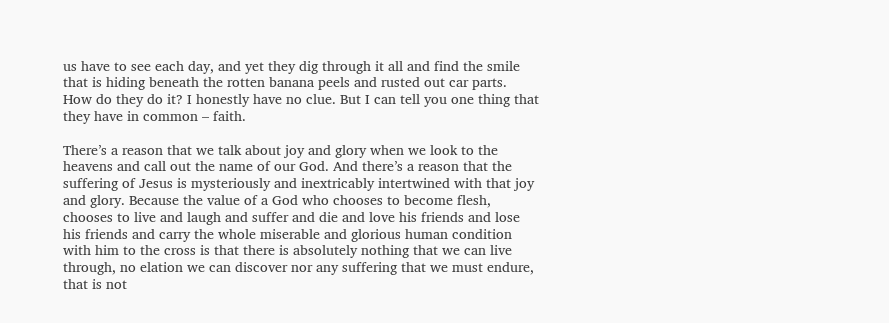us have to see each day, and yet they dig through it all and find the smile that is hiding beneath the rotten banana peels and rusted out car parts. How do they do it? I honestly have no clue. But I can tell you one thing that they have in common – faith.

There’s a reason that we talk about joy and glory when we look to the heavens and call out the name of our God. And there’s a reason that the suffering of Jesus is mysteriously and inextricably intertwined with that joy and glory. Because the value of a God who chooses to become flesh, chooses to live and laugh and suffer and die and love his friends and lose his friends and carry the whole miserable and glorious human condition with him to the cross is that there is absolutely nothing that we can live through, no elation we can discover nor any suffering that we must endure, that is not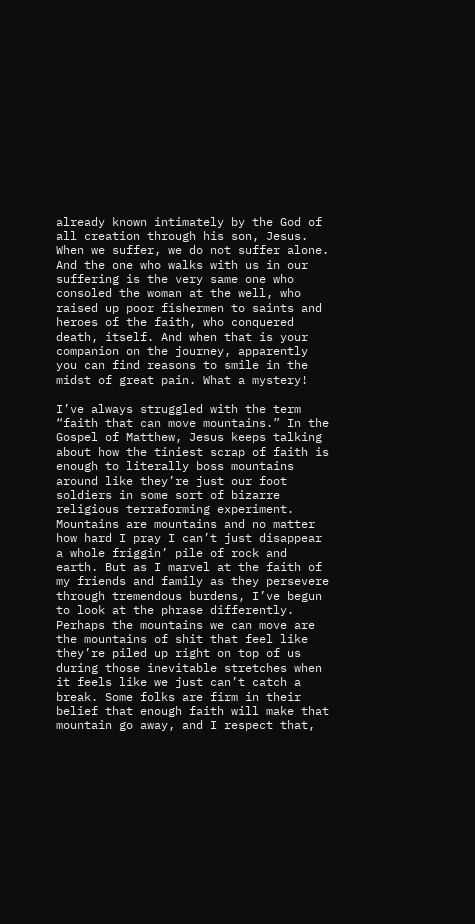already known intimately by the God of all creation through his son, Jesus. When we suffer, we do not suffer alone. And the one who walks with us in our suffering is the very same one who consoled the woman at the well, who raised up poor fishermen to saints and heroes of the faith, who conquered death, itself. And when that is your companion on the journey, apparently you can find reasons to smile in the midst of great pain. What a mystery!

I’ve always struggled with the term “faith that can move mountains.” In the Gospel of Matthew, Jesus keeps talking about how the tiniest scrap of faith is enough to literally boss mountains around like they’re just our foot soldiers in some sort of bizarre religious terraforming experiment. Mountains are mountains and no matter how hard I pray I can’t just disappear a whole friggin’ pile of rock and earth. But as I marvel at the faith of my friends and family as they persevere through tremendous burdens, I’ve begun to look at the phrase differently. Perhaps the mountains we can move are the mountains of shit that feel like they’re piled up right on top of us during those inevitable stretches when it feels like we just can’t catch a break. Some folks are firm in their belief that enough faith will make that mountain go away, and I respect that,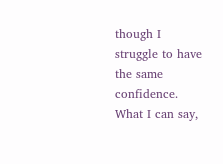though I struggle to have the same confidence. What I can say,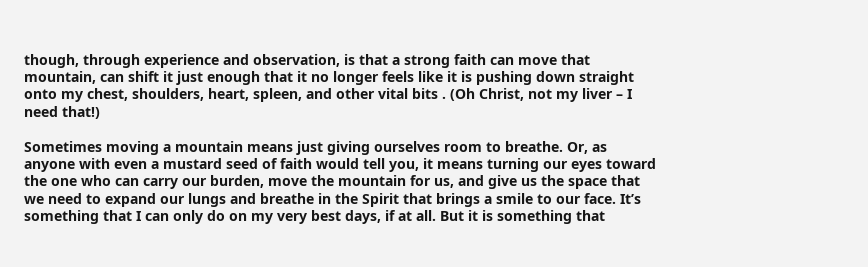though, through experience and observation, is that a strong faith can move that mountain, can shift it just enough that it no longer feels like it is pushing down straight onto my chest, shoulders, heart, spleen, and other vital bits . (Oh Christ, not my liver – I need that!)

Sometimes moving a mountain means just giving ourselves room to breathe. Or, as anyone with even a mustard seed of faith would tell you, it means turning our eyes toward the one who can carry our burden, move the mountain for us, and give us the space that we need to expand our lungs and breathe in the Spirit that brings a smile to our face. It’s something that I can only do on my very best days, if at all. But it is something that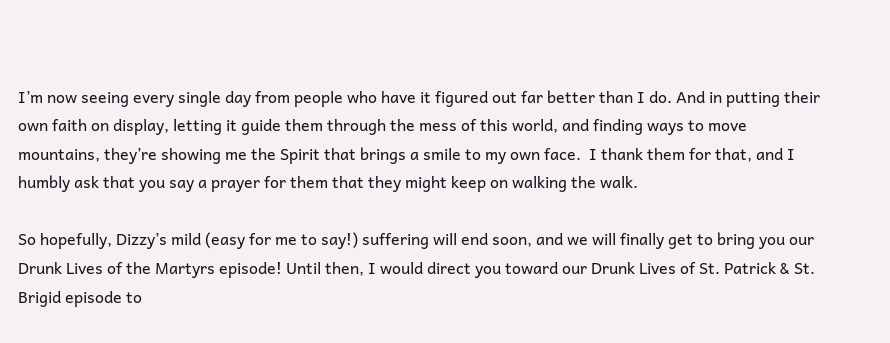I’m now seeing every single day from people who have it figured out far better than I do. And in putting their own faith on display, letting it guide them through the mess of this world, and finding ways to move mountains, they’re showing me the Spirit that brings a smile to my own face.  I thank them for that, and I humbly ask that you say a prayer for them that they might keep on walking the walk.

So hopefully, Dizzy’s mild (easy for me to say!) suffering will end soon, and we will finally get to bring you our Drunk Lives of the Martyrs episode! Until then, I would direct you toward our Drunk Lives of St. Patrick & St. Brigid episode to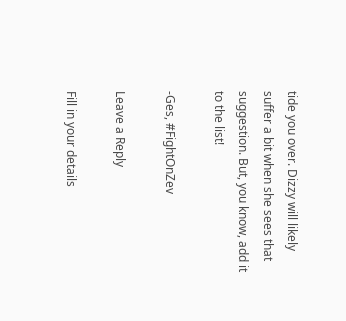tide you over. Dizzy will likely suffer a bit when she sees that suggestion. But, you know, add it to the list!

-Ges, #FightOnZev

Leave a Reply

Fill in your details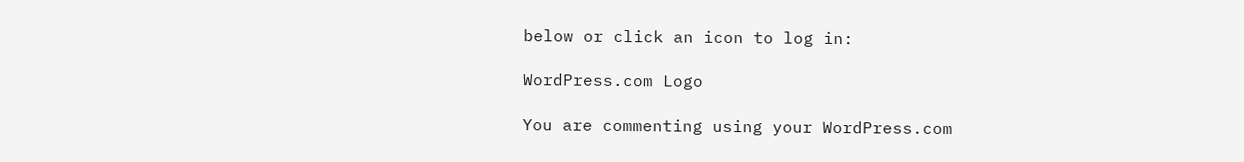below or click an icon to log in:

WordPress.com Logo

You are commenting using your WordPress.com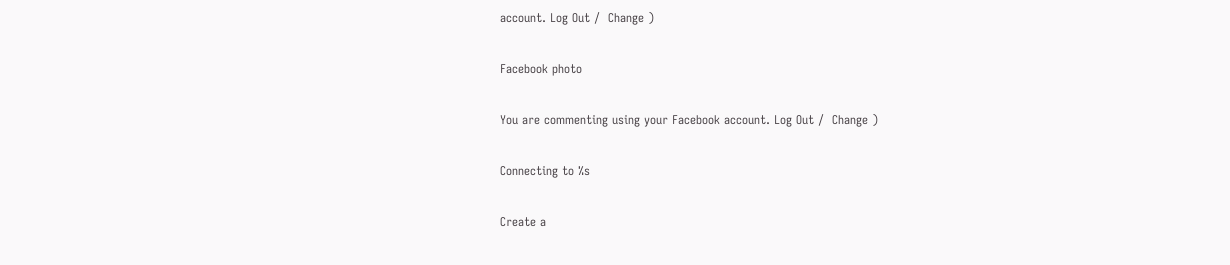account. Log Out /  Change )

Facebook photo

You are commenting using your Facebook account. Log Out /  Change )

Connecting to %s

Create a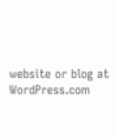website or blog at WordPress.com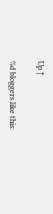Up ↑

%d bloggers like this: